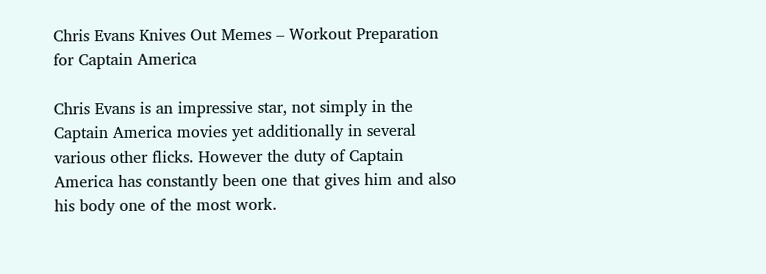Chris Evans Knives Out Memes – Workout Preparation for Captain America

Chris Evans is an impressive star, not simply in the Captain America movies yet additionally in several various other flicks. However the duty of Captain America has constantly been one that gives him and also his body one of the most work.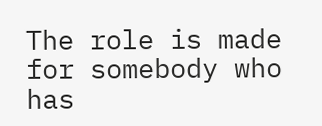The role is made for somebody who has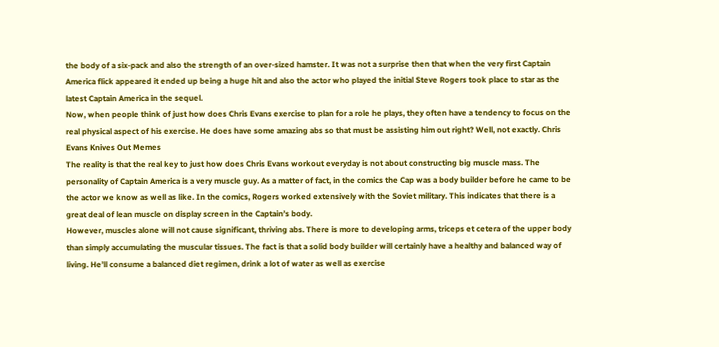the body of a six-pack and also the strength of an over-sized hamster. It was not a surprise then that when the very first Captain America flick appeared it ended up being a huge hit and also the actor who played the initial Steve Rogers took place to star as the latest Captain America in the sequel.
Now, when people think of just how does Chris Evans exercise to plan for a role he plays, they often have a tendency to focus on the real physical aspect of his exercise. He does have some amazing abs so that must be assisting him out right? Well, not exactly. Chris Evans Knives Out Memes
The reality is that the real key to just how does Chris Evans workout everyday is not about constructing big muscle mass. The personality of Captain America is a very muscle guy. As a matter of fact, in the comics the Cap was a body builder before he came to be the actor we know as well as like. In the comics, Rogers worked extensively with the Soviet military. This indicates that there is a great deal of lean muscle on display screen in the Captain’s body.
However, muscles alone will not cause significant, thriving abs. There is more to developing arms, triceps et cetera of the upper body than simply accumulating the muscular tissues. The fact is that a solid body builder will certainly have a healthy and balanced way of living. He’ll consume a balanced diet regimen, drink a lot of water as well as exercise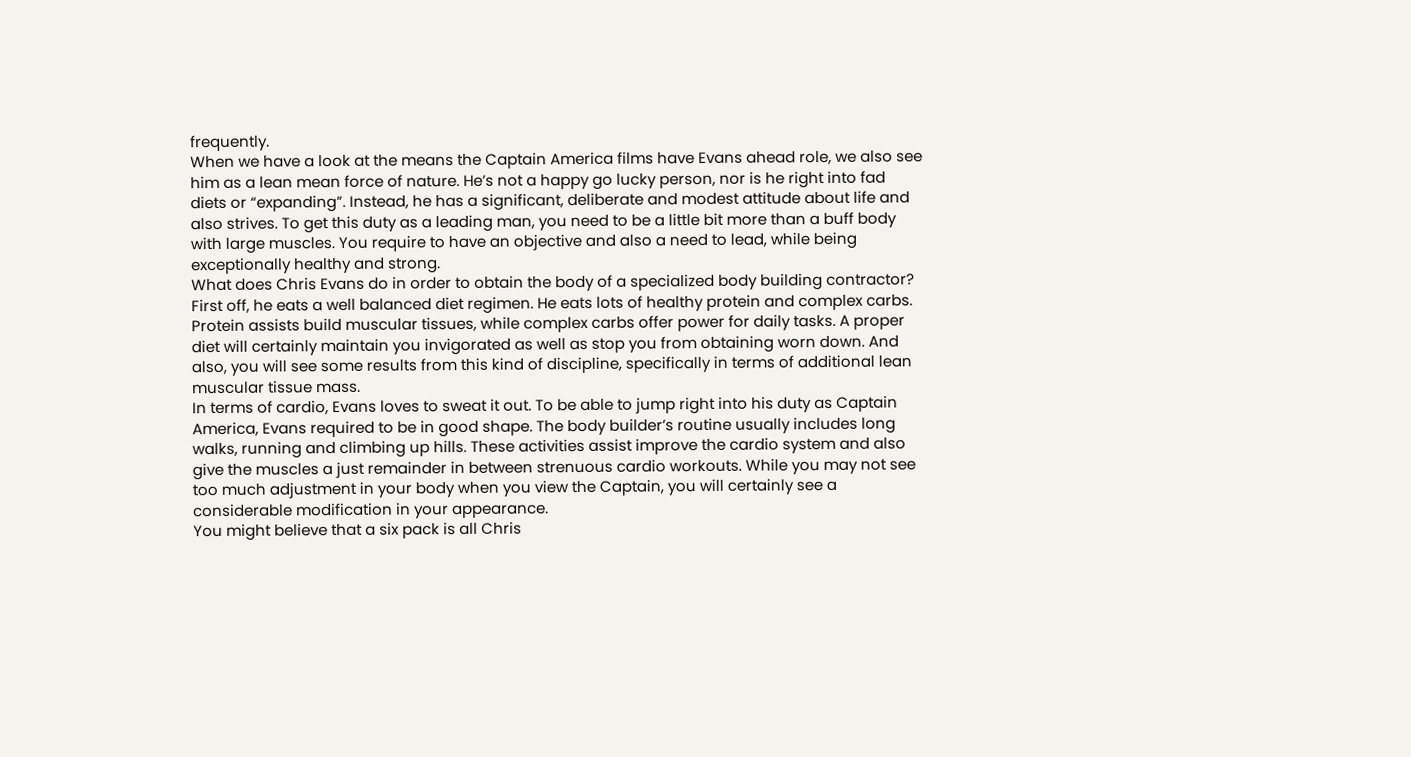frequently.
When we have a look at the means the Captain America films have Evans ahead role, we also see him as a lean mean force of nature. He’s not a happy go lucky person, nor is he right into fad diets or “expanding”. Instead, he has a significant, deliberate and modest attitude about life and also strives. To get this duty as a leading man, you need to be a little bit more than a buff body with large muscles. You require to have an objective and also a need to lead, while being exceptionally healthy and strong.
What does Chris Evans do in order to obtain the body of a specialized body building contractor? First off, he eats a well balanced diet regimen. He eats lots of healthy protein and complex carbs. Protein assists build muscular tissues, while complex carbs offer power for daily tasks. A proper diet will certainly maintain you invigorated as well as stop you from obtaining worn down. And also, you will see some results from this kind of discipline, specifically in terms of additional lean muscular tissue mass.
In terms of cardio, Evans loves to sweat it out. To be able to jump right into his duty as Captain America, Evans required to be in good shape. The body builder’s routine usually includes long walks, running and climbing up hills. These activities assist improve the cardio system and also give the muscles a just remainder in between strenuous cardio workouts. While you may not see too much adjustment in your body when you view the Captain, you will certainly see a considerable modification in your appearance.
You might believe that a six pack is all Chris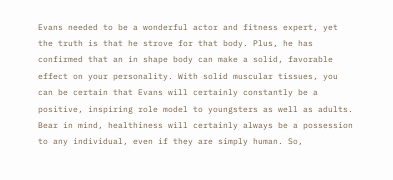Evans needed to be a wonderful actor and fitness expert, yet the truth is that he strove for that body. Plus, he has confirmed that an in shape body can make a solid, favorable effect on your personality. With solid muscular tissues, you can be certain that Evans will certainly constantly be a positive, inspiring role model to youngsters as well as adults. Bear in mind, healthiness will certainly always be a possession to any individual, even if they are simply human. So,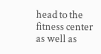head to the fitness center as well as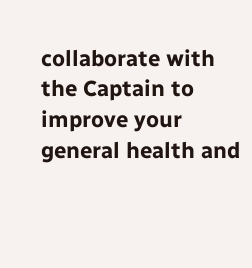collaborate with the Captain to improve your general health and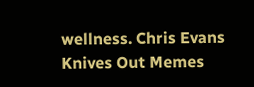wellness. Chris Evans Knives Out Memes